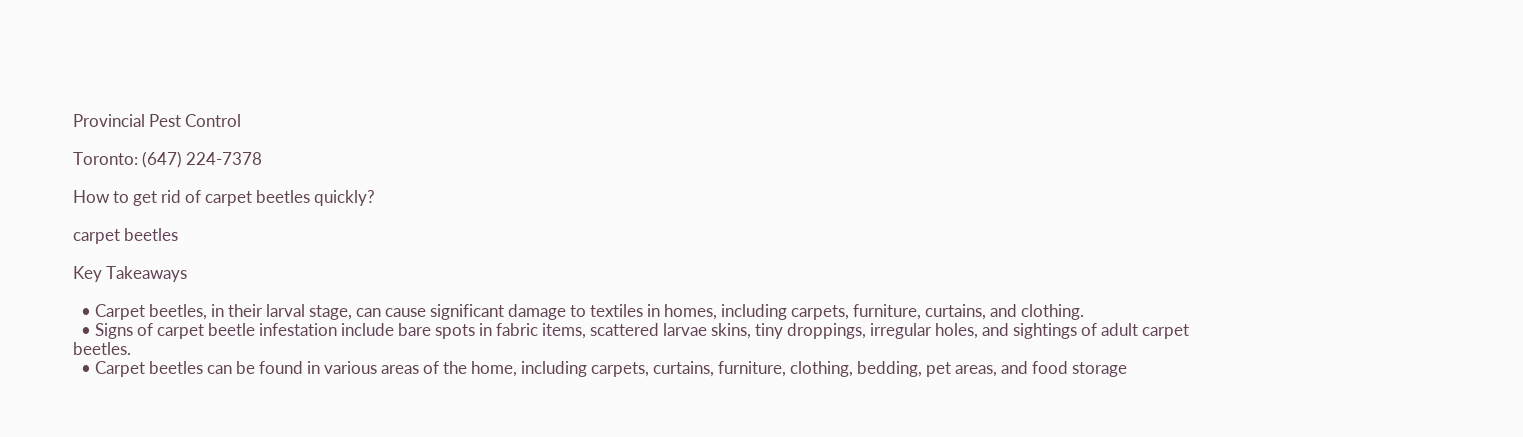Provincial Pest Control

Toronto: (647) 224-7378

How to get rid of carpet beetles quickly?

carpet beetles

Key Takeaways

  • Carpet beetles, in their larval stage, can cause significant damage to textiles in homes, including carpets, furniture, curtains, and clothing.
  • Signs of carpet beetle infestation include bare spots in fabric items, scattered larvae skins, tiny droppings, irregular holes, and sightings of adult carpet beetles.
  • Carpet beetles can be found in various areas of the home, including carpets, curtains, furniture, clothing, bedding, pet areas, and food storage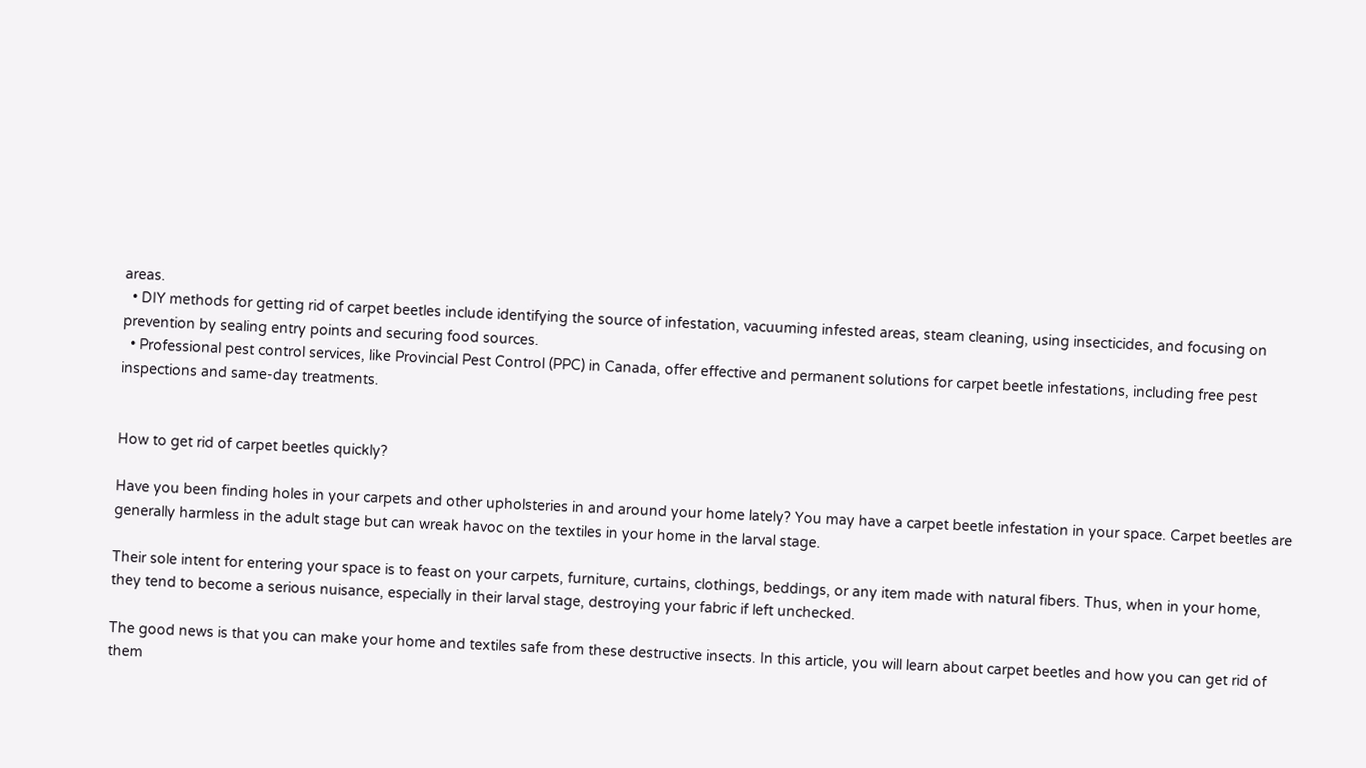areas.
  • DIY methods for getting rid of carpet beetles include identifying the source of infestation, vacuuming infested areas, steam cleaning, using insecticides, and focusing on prevention by sealing entry points and securing food sources.
  • Professional pest control services, like Provincial Pest Control (PPC) in Canada, offer effective and permanent solutions for carpet beetle infestations, including free pest inspections and same-day treatments.


How to get rid of carpet beetles quickly?

Have you been finding holes in your carpets and other upholsteries in and around your home lately? You may have a carpet beetle infestation in your space. Carpet beetles are generally harmless in the adult stage but can wreak havoc on the textiles in your home in the larval stage.

Their sole intent for entering your space is to feast on your carpets, furniture, curtains, clothings, beddings, or any item made with natural fibers. Thus, when in your home, they tend to become a serious nuisance, especially in their larval stage, destroying your fabric if left unchecked.

The good news is that you can make your home and textiles safe from these destructive insects. In this article, you will learn about carpet beetles and how you can get rid of them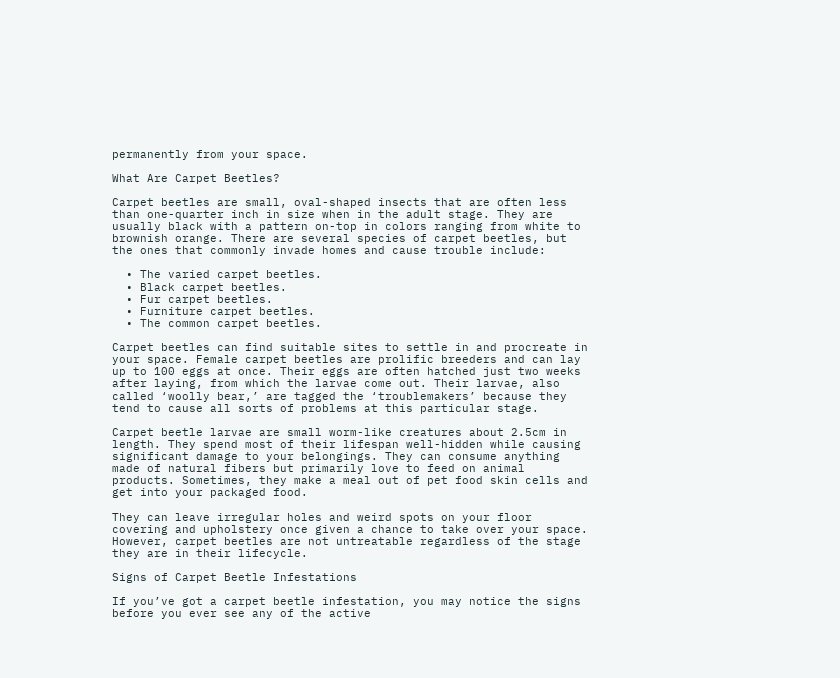permanently from your space.

What Are Carpet Beetles?

Carpet beetles are small, oval-shaped insects that are often less than one-quarter inch in size when in the adult stage. They are usually black with a pattern on-top in colors ranging from white to brownish orange. There are several species of carpet beetles, but the ones that commonly invade homes and cause trouble include:

  • The varied carpet beetles.
  • Black carpet beetles.
  • Fur carpet beetles.
  • Furniture carpet beetles.
  • The common carpet beetles.

Carpet beetles can find suitable sites to settle in and procreate in your space. Female carpet beetles are prolific breeders and can lay up to 100 eggs at once. Their eggs are often hatched just two weeks after laying, from which the larvae come out. Their larvae, also called ‘woolly bear,’ are tagged the ‘troublemakers’ because they tend to cause all sorts of problems at this particular stage.

Carpet beetle larvae are small worm-like creatures about 2.5cm in length. They spend most of their lifespan well-hidden while causing significant damage to your belongings. They can consume anything made of natural fibers but primarily love to feed on animal products. Sometimes, they make a meal out of pet food skin cells and get into your packaged food.

They can leave irregular holes and weird spots on your floor covering and upholstery once given a chance to take over your space. However, carpet beetles are not untreatable regardless of the stage they are in their lifecycle.

Signs of Carpet Beetle Infestations

If you’ve got a carpet beetle infestation, you may notice the signs before you ever see any of the active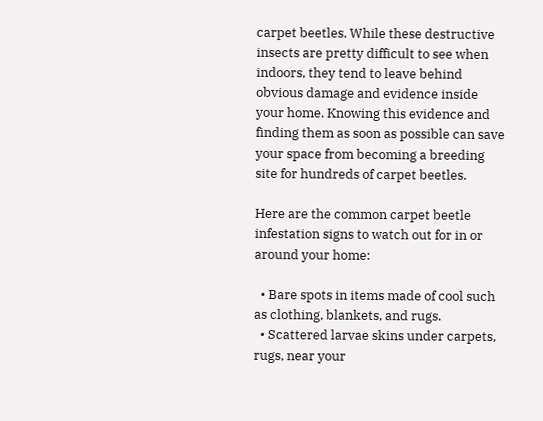carpet beetles. While these destructive insects are pretty difficult to see when indoors, they tend to leave behind obvious damage and evidence inside your home. Knowing this evidence and finding them as soon as possible can save your space from becoming a breeding site for hundreds of carpet beetles.

Here are the common carpet beetle infestation signs to watch out for in or around your home:

  • Bare spots in items made of cool such as clothing, blankets, and rugs.
  • Scattered larvae skins under carpets, rugs, near your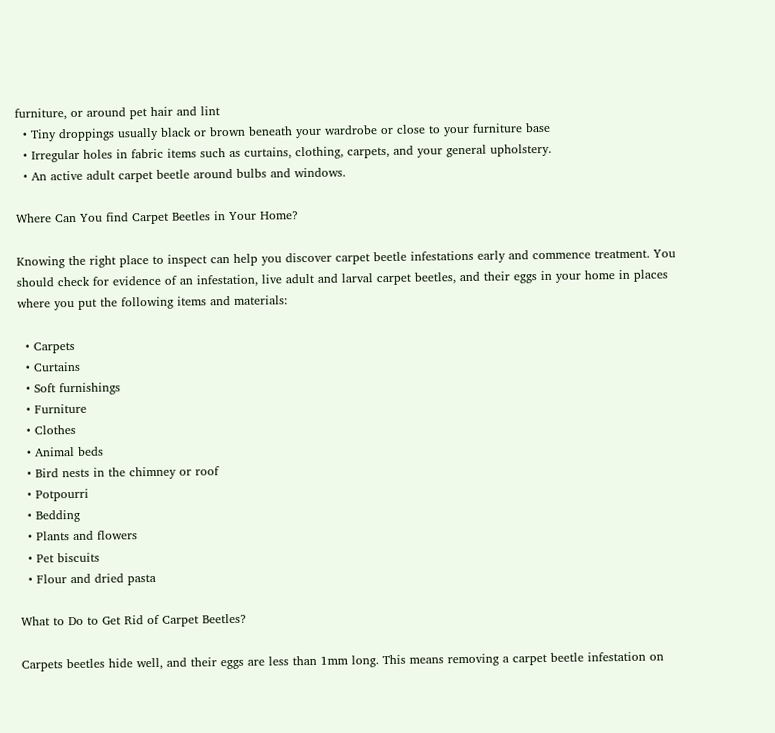furniture, or around pet hair and lint
  • Tiny droppings usually black or brown beneath your wardrobe or close to your furniture base
  • Irregular holes in fabric items such as curtains, clothing, carpets, and your general upholstery.
  • An active adult carpet beetle around bulbs and windows.

Where Can You find Carpet Beetles in Your Home?

Knowing the right place to inspect can help you discover carpet beetle infestations early and commence treatment. You should check for evidence of an infestation, live adult and larval carpet beetles, and their eggs in your home in places where you put the following items and materials:

  • Carpets
  • Curtains
  • Soft furnishings
  • Furniture
  • Clothes
  • Animal beds
  • Bird nests in the chimney or roof
  • Potpourri
  • Bedding
  • Plants and flowers
  • Pet biscuits
  • Flour and dried pasta

What to Do to Get Rid of Carpet Beetles?

Carpets beetles hide well, and their eggs are less than 1mm long. This means removing a carpet beetle infestation on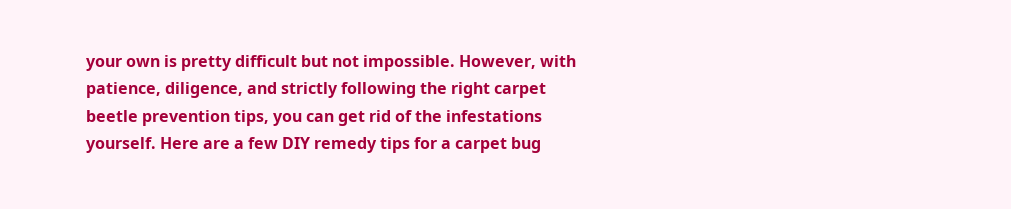your own is pretty difficult but not impossible. However, with patience, diligence, and strictly following the right carpet beetle prevention tips, you can get rid of the infestations yourself. Here are a few DIY remedy tips for a carpet bug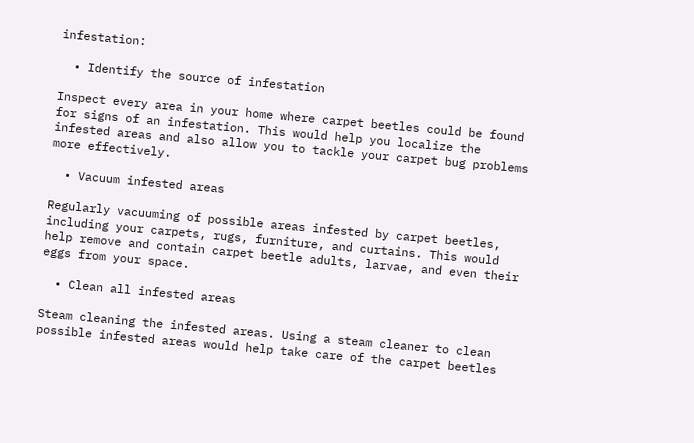infestation:

  • Identify the source of infestation

Inspect every area in your home where carpet beetles could be found for signs of an infestation. This would help you localize the infested areas and also allow you to tackle your carpet bug problems more effectively.

  • Vacuum infested areas

Regularly vacuuming of possible areas infested by carpet beetles, including your carpets, rugs, furniture, and curtains. This would help remove and contain carpet beetle adults, larvae, and even their eggs from your space.

  • Clean all infested areas

Steam cleaning the infested areas. Using a steam cleaner to clean possible infested areas would help take care of the carpet beetles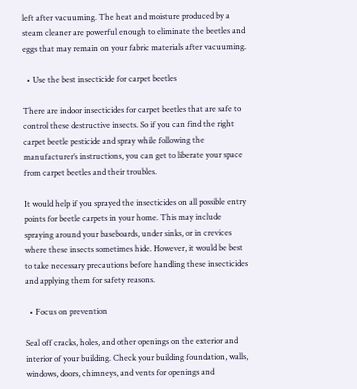left after vacuuming. The heat and moisture produced by a steam cleaner are powerful enough to eliminate the beetles and eggs that may remain on your fabric materials after vacuuming.

  • Use the best insecticide for carpet beetles

There are indoor insecticides for carpet beetles that are safe to control these destructive insects. So if you can find the right carpet beetle pesticide and spray while following the manufacturer’s instructions, you can get to liberate your space from carpet beetles and their troubles.

It would help if you sprayed the insecticides on all possible entry points for beetle carpets in your home. This may include spraying around your baseboards, under sinks, or in crevices where these insects sometimes hide. However, it would be best to take necessary precautions before handling these insecticides and applying them for safety reasons.

  • Focus on prevention

Seal off cracks, holes, and other openings on the exterior and interior of your building. Check your building foundation, walls, windows, doors, chimneys, and vents for openings and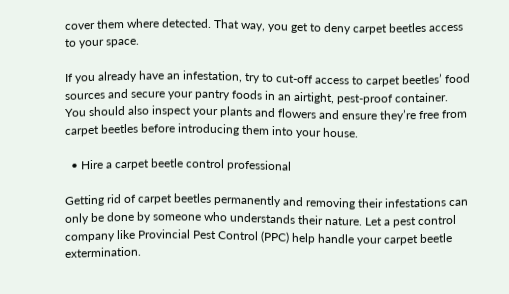cover them where detected. That way, you get to deny carpet beetles access to your space.

If you already have an infestation, try to cut-off access to carpet beetles’ food sources and secure your pantry foods in an airtight, pest-proof container. You should also inspect your plants and flowers and ensure they’re free from carpet beetles before introducing them into your house.

  • Hire a carpet beetle control professional

Getting rid of carpet beetles permanently and removing their infestations can only be done by someone who understands their nature. Let a pest control company like Provincial Pest Control (PPC) help handle your carpet beetle extermination.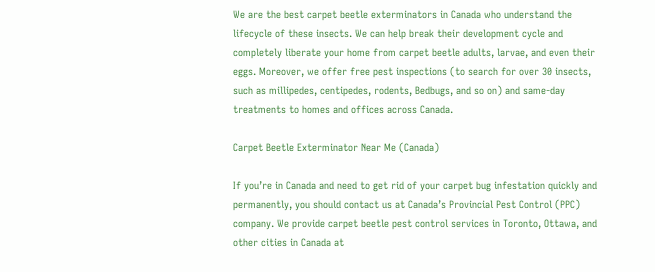We are the best carpet beetle exterminators in Canada who understand the lifecycle of these insects. We can help break their development cycle and completely liberate your home from carpet beetle adults, larvae, and even their eggs. Moreover, we offer free pest inspections (to search for over 30 insects, such as millipedes, centipedes, rodents, Bedbugs, and so on) and same-day treatments to homes and offices across Canada.

Carpet Beetle Exterminator Near Me (Canada)

If you’re in Canada and need to get rid of your carpet bug infestation quickly and permanently, you should contact us at Canada’s Provincial Pest Control (PPC) company. We provide carpet beetle pest control services in Toronto, Ottawa, and other cities in Canada at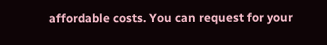affordable costs. You can request for your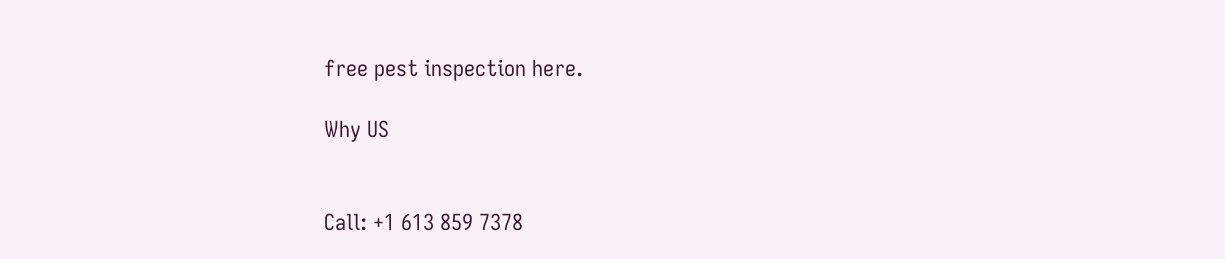free pest inspection here.

Why US


Call: +1 613 859 7378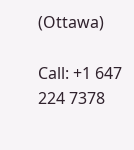(Ottawa)

Call: +1 647 224 7378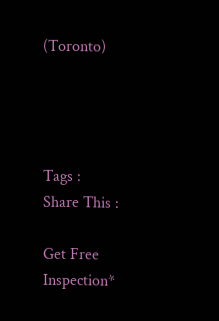(Toronto)




Tags :
Share This :

Get Free Inspection*